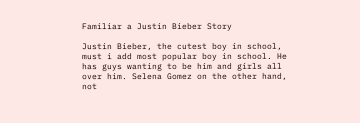Familiar a Justin Bieber Story

Justin Bieber, the cutest boy in school, must i add most popular boy in school. He has guys wanting to be him and girls all over him. Selena Gomez on the other hand, not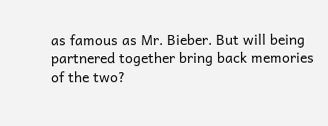as famous as Mr. Bieber. But will being partnered together bring back memories of the two?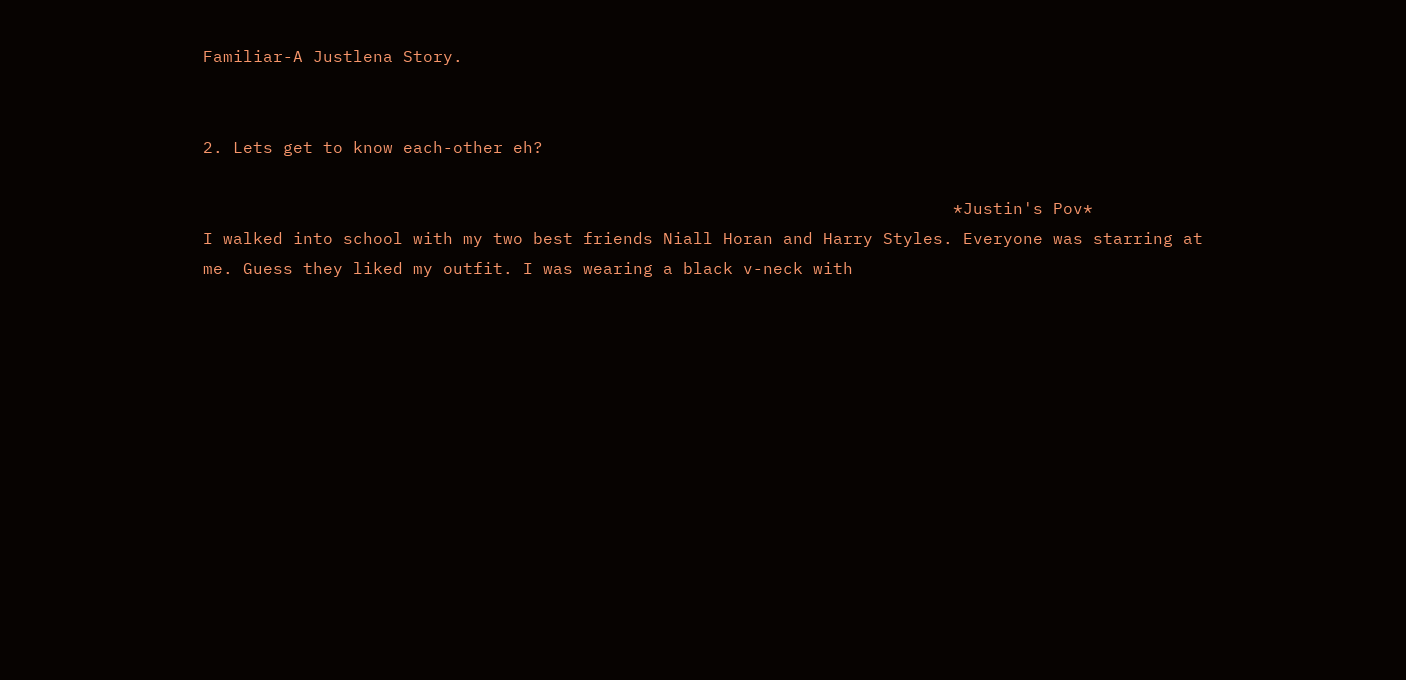Familiar-A Justlena Story.


2. Lets get to know each-other eh?

                                                                           *Justin's Pov*                                                                          I walked into school with my two best friends Niall Horan and Harry Styles. Everyone was starring at me. Guess they liked my outfit. I was wearing a black v-neck with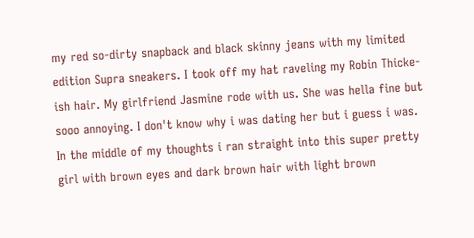my red so-dirty snapback and black skinny jeans with my limited edition Supra sneakers. I took off my hat raveling my Robin Thicke-ish hair. My girlfriend Jasmine rode with us. She was hella fine but sooo annoying. I don't know why i was dating her but i guess i was. In the middle of my thoughts i ran straight into this super pretty girl with brown eyes and dark brown hair with light brown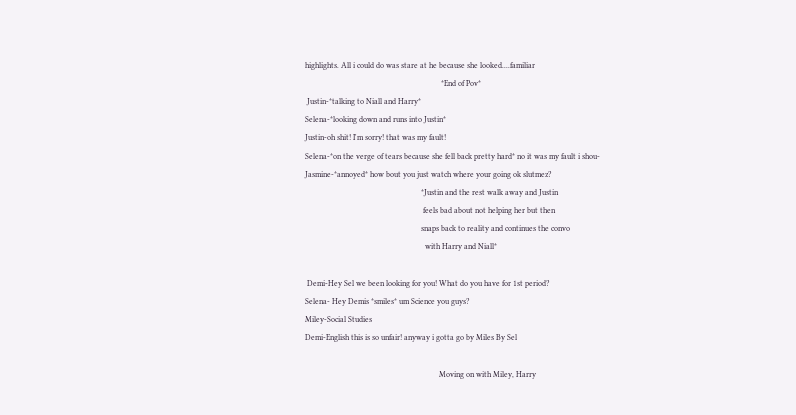highlights. All i could do was stare at he because she looked....familiar
                                                                    *End of Pov*
 Justin-*talking to Niall and Harry*
Selena-*looking down and runs into Justin*
Justin-oh shit! I'm sorry! that was my fault!
Selena-*on the verge of tears because she fell back pretty hard* no it was my fault i shou-
Jasmine-*annoyed* how bout you just watch where your going ok slutmez?
                                                          *Justin and the rest walk away and Justin
                                                           feels bad about not helping her but then
                                                          snaps back to reality and continues the convo
                                                            with Harry and Niall*

 Demi-Hey Sel we been looking for you! What do you have for 1st period?
Selena- Hey Demis *smiles* um Science you guys?
Miley-Social Studies
Demi-English this is so unfair! anyway i gotta go by Miles By Sel

                                                                   Moving on with Miley, Harry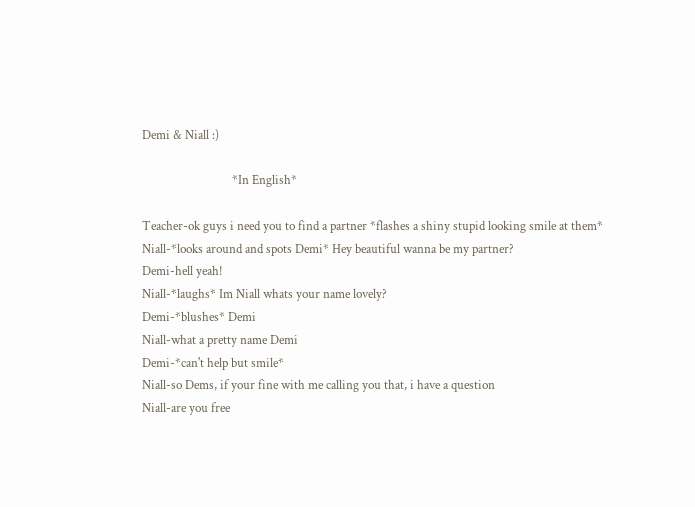Demi & Niall :)

                              *In English*

Teacher-ok guys i need you to find a partner *flashes a shiny stupid looking smile at them*
Niall-*looks around and spots Demi* Hey beautiful wanna be my partner?
Demi-hell yeah!
Niall-*laughs* Im Niall whats your name lovely?
Demi-*blushes* Demi
Niall-what a pretty name Demi
Demi-*can't help but smile*
Niall-so Dems, if your fine with me calling you that, i have a question
Niall-are you free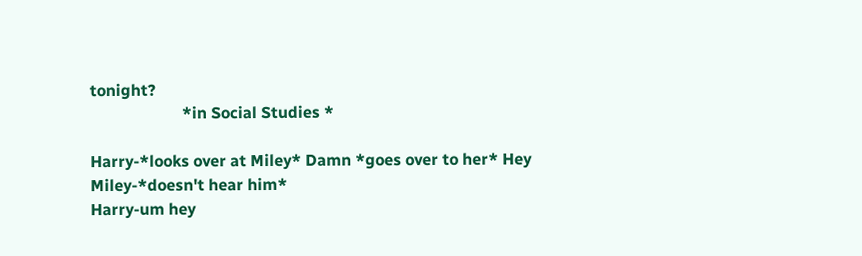tonight?
                       *in Social Studies *

Harry-*looks over at Miley* Damn *goes over to her* Hey
Miley-*doesn't hear him*
Harry-um hey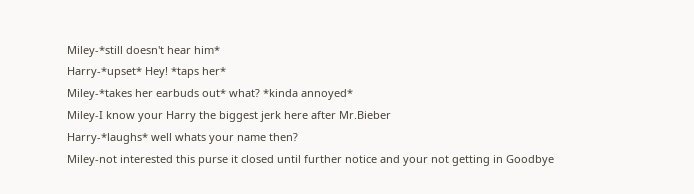Miley-*still doesn't hear him*
Harry-*upset* Hey! *taps her*
Miley-*takes her earbuds out* what? *kinda annoyed*
Miley-I know your Harry the biggest jerk here after Mr.Bieber
Harry-*laughs* well whats your name then?
Miley-not interested this purse it closed until further notice and your not getting in Goodbye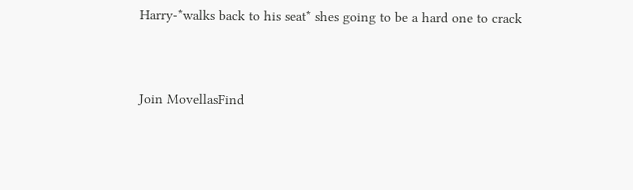Harry-*walks back to his seat* shes going to be a hard one to crack


Join MovellasFind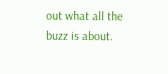out what all the buzz is about.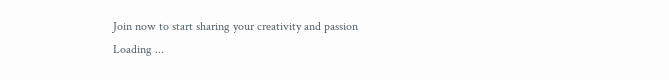Join now to start sharing your creativity and passion
Loading ...